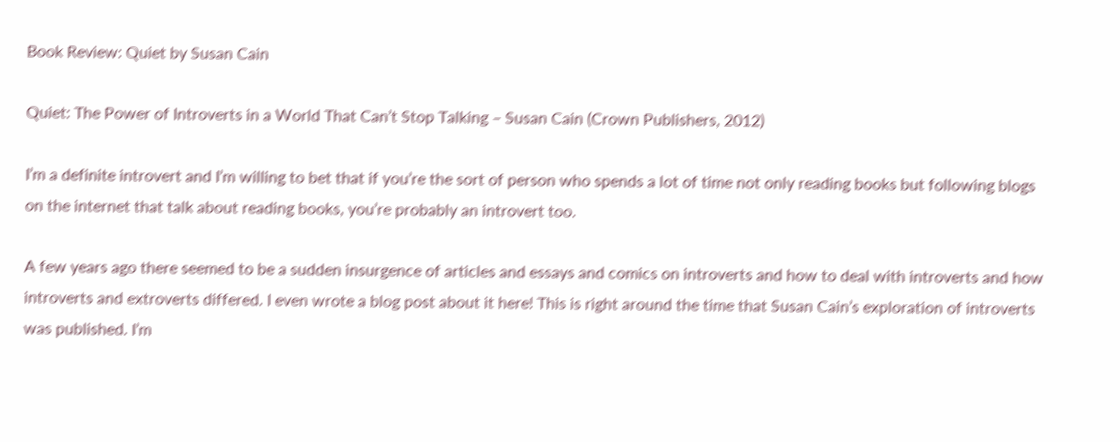Book Review: Quiet by Susan Cain

Quiet: The Power of Introverts in a World That Can’t Stop Talking – Susan Cain (Crown Publishers, 2012)

I’m a definite introvert and I’m willing to bet that if you’re the sort of person who spends a lot of time not only reading books but following blogs on the internet that talk about reading books, you’re probably an introvert too.

A few years ago there seemed to be a sudden insurgence of articles and essays and comics on introverts and how to deal with introverts and how introverts and extroverts differed. I even wrote a blog post about it here! This is right around the time that Susan Cain’s exploration of introverts was published. I’m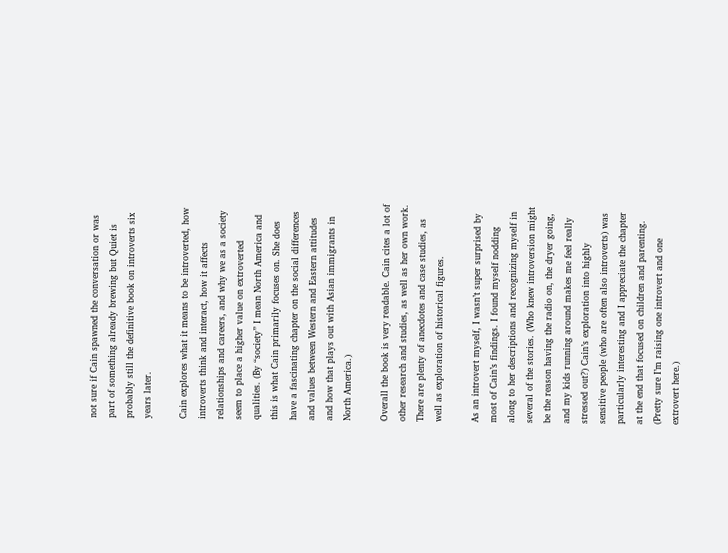not sure if Cain spawned the conversation or was part of something already brewing but Quiet is probably still the definitive book on introverts six years later.

Cain explores what it means to be introverted, how introverts think and interact, how it affects relationships and careers, and why we as a society seem to place a higher value on extroverted qualities. (By “society” I mean North America and this is what Cain primarily focuses on. She does have a fascinating chapter on the social differences and values between Western and Eastern attitudes and how that plays out with Asian immigrants in North America.)

Overall the book is very readable. Cain cites a lot of other research and studies, as well as her own work. There are plenty of anecdotes and case studies, as well as exploration of historical figures.

As an introvert myself, I wasn’t super surprised by most of Cain’s findings. I found myself nodding along to her descriptions and recognizing myself in several of the stories. (Who knew introversion might be the reason having the radio on, the dryer going, and my kids running around makes me feel really stressed out?) Cain’s exploration into highly sensitive people (who are often also introverts) was particularly interesting and I appreciate the chapter at the end that focused on children and parenting. (Pretty sure I’m raising one introvert and one extrovert here.)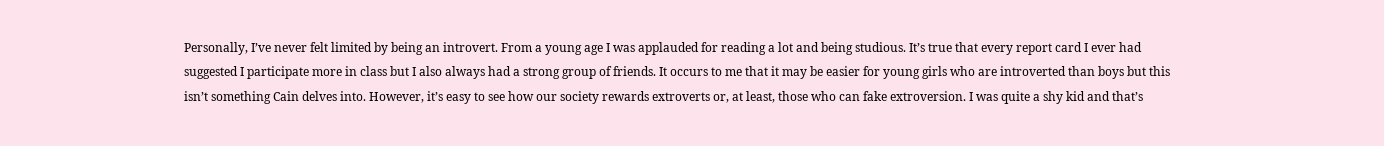Personally, I’ve never felt limited by being an introvert. From a young age I was applauded for reading a lot and being studious. It’s true that every report card I ever had suggested I participate more in class but I also always had a strong group of friends. It occurs to me that it may be easier for young girls who are introverted than boys but this isn’t something Cain delves into. However, it’s easy to see how our society rewards extroverts or, at least, those who can fake extroversion. I was quite a shy kid and that’s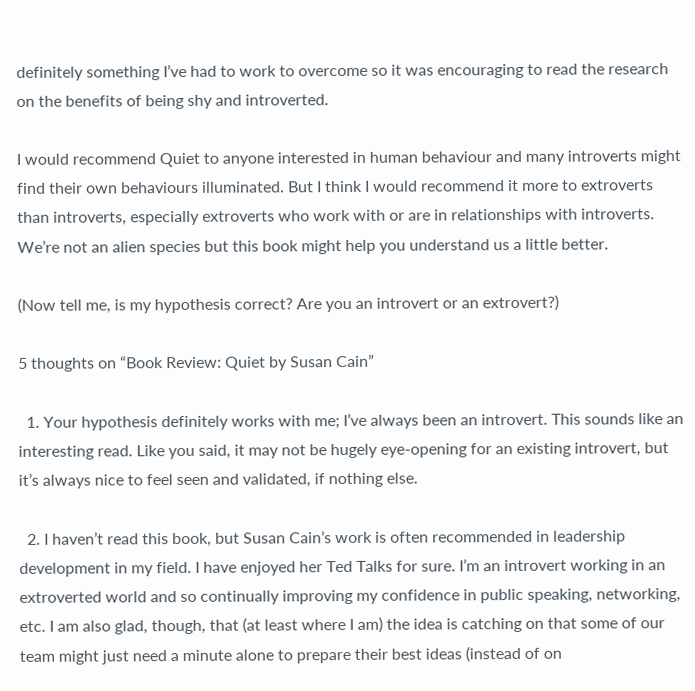definitely something I’ve had to work to overcome so it was encouraging to read the research on the benefits of being shy and introverted.

I would recommend Quiet to anyone interested in human behaviour and many introverts might find their own behaviours illuminated. But I think I would recommend it more to extroverts than introverts, especially extroverts who work with or are in relationships with introverts. We’re not an alien species but this book might help you understand us a little better.

(Now tell me, is my hypothesis correct? Are you an introvert or an extrovert?)

5 thoughts on “Book Review: Quiet by Susan Cain”

  1. Your hypothesis definitely works with me; I’ve always been an introvert. This sounds like an interesting read. Like you said, it may not be hugely eye-opening for an existing introvert, but it’s always nice to feel seen and validated, if nothing else.

  2. I haven’t read this book, but Susan Cain’s work is often recommended in leadership development in my field. I have enjoyed her Ted Talks for sure. I’m an introvert working in an extroverted world and so continually improving my confidence in public speaking, networking, etc. I am also glad, though, that (at least where I am) the idea is catching on that some of our team might just need a minute alone to prepare their best ideas (instead of on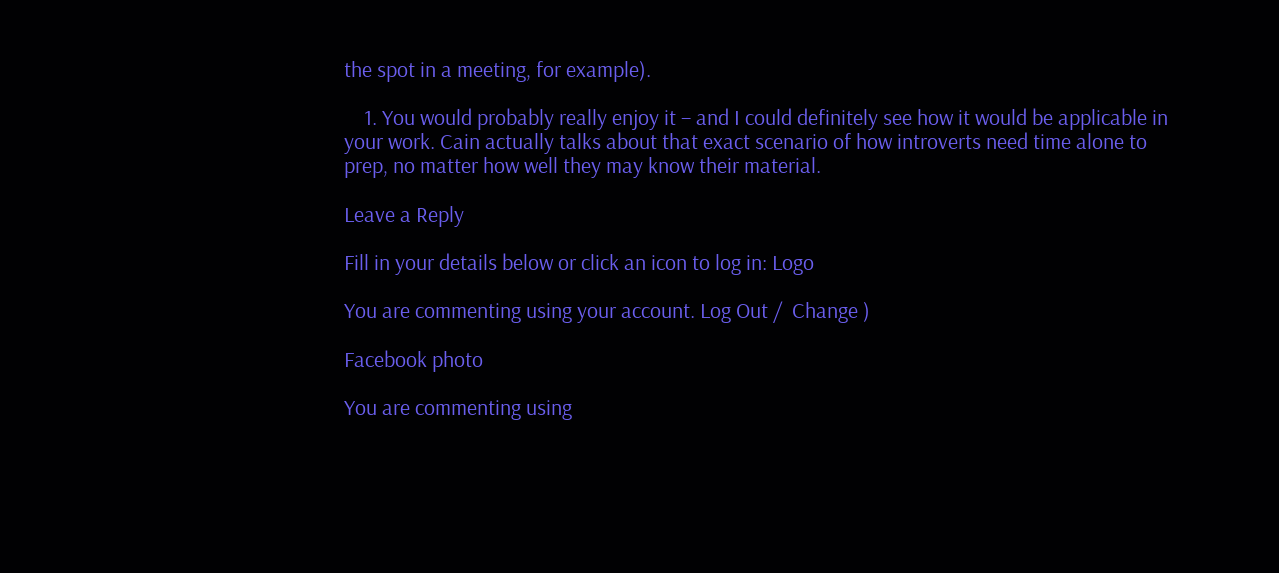the spot in a meeting, for example).

    1. You would probably really enjoy it – and I could definitely see how it would be applicable in your work. Cain actually talks about that exact scenario of how introverts need time alone to prep, no matter how well they may know their material.

Leave a Reply

Fill in your details below or click an icon to log in: Logo

You are commenting using your account. Log Out /  Change )

Facebook photo

You are commenting using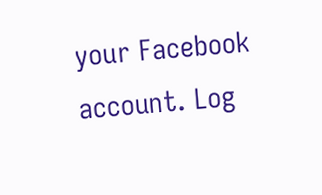your Facebook account. Log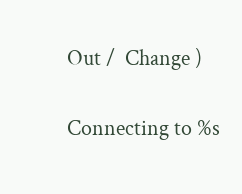Out /  Change )

Connecting to %s